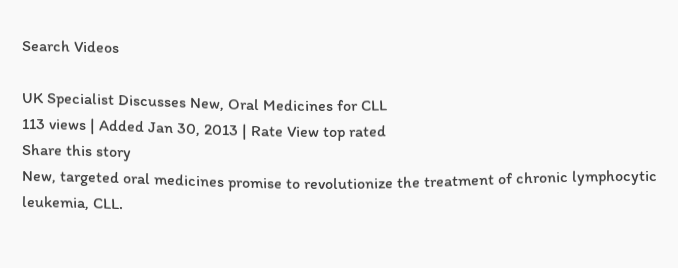Search Videos

UK Specialist Discusses New, Oral Medicines for CLL
113 views | Added Jan 30, 2013 | Rate View top rated
Share this story
New, targeted oral medicines promise to revolutionize the treatment of chronic lymphocytic leukemia, CLL.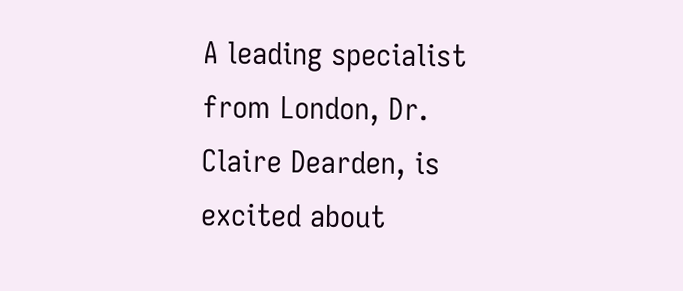A leading specialist from London, Dr. Claire Dearden, is excited about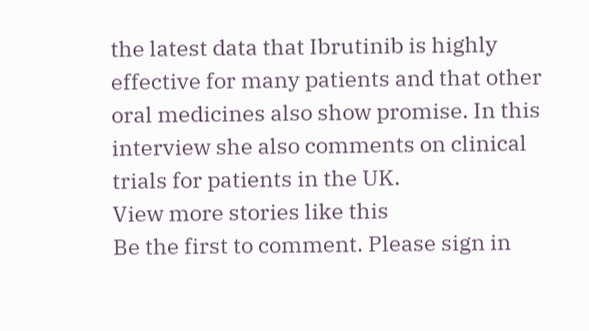the latest data that Ibrutinib is highly effective for many patients and that other oral medicines also show promise. In this interview she also comments on clinical trials for patients in the UK.
View more stories like this
Be the first to comment. Please sign in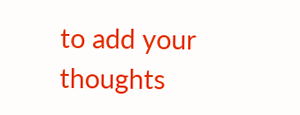to add your thoughts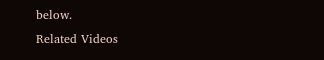below.
Related Videos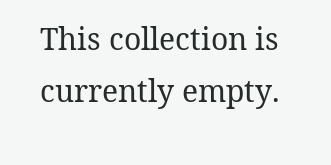This collection is currently empty.